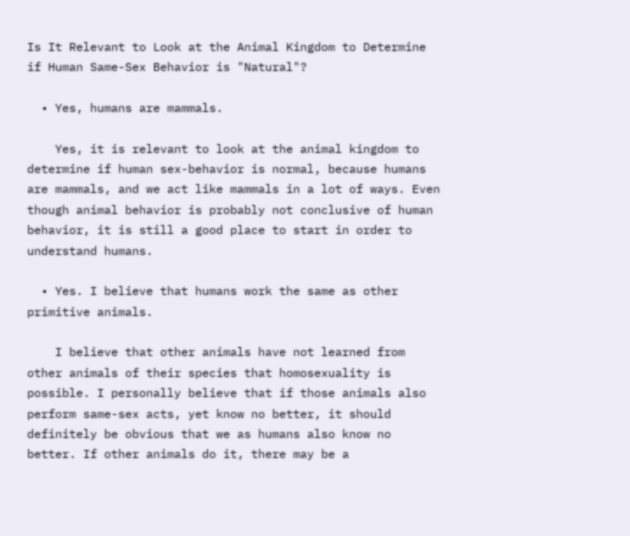Is It Relevant to Look at the Animal Kingdom to Determine if Human Same-Sex Behavior is "Natural"?

  • Yes, humans are mammals.

    Yes, it is relevant to look at the animal kingdom to determine if human sex-behavior is normal, because humans are mammals, and we act like mammals in a lot of ways. Even though animal behavior is probably not conclusive of human behavior, it is still a good place to start in order to understand humans.

  • Yes. I believe that humans work the same as other primitive animals.

    I believe that other animals have not learned from other animals of their species that homosexuality is possible. I personally believe that if those animals also perform same-sex acts, yet know no better, it should definitely be obvious that we as humans also know no better. If other animals do it, there may be a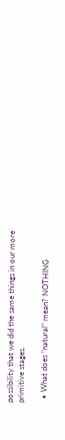possibility that we did the same things in our more primitive stages.

  • What does "natural" mean? NOTHING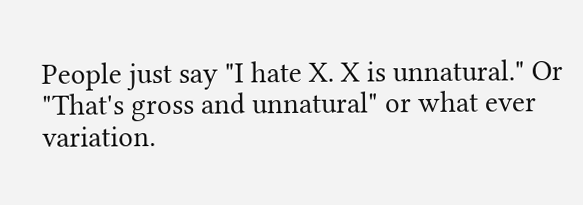People just say "I hate X. X is unnatural." Or "That's gross and unnatural" or what ever variation.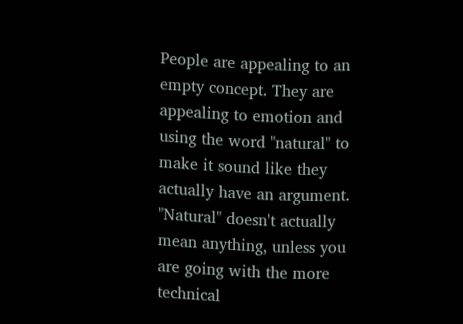People are appealing to an empty concept. They are appealing to emotion and using the word "natural" to make it sound like they actually have an argument. "Natural" doesn't actually mean anything, unless you are going with the more technical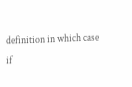definition in which case if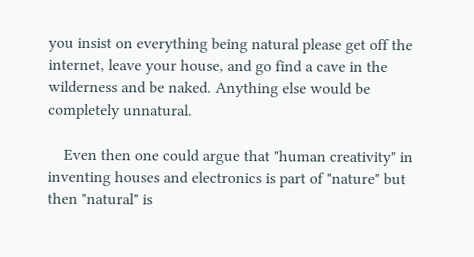you insist on everything being natural please get off the internet, leave your house, and go find a cave in the wilderness and be naked. Anything else would be completely unnatural.

    Even then one could argue that "human creativity" in inventing houses and electronics is part of "nature" but then "natural" is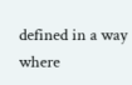defined in a way where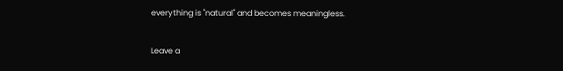everything is "natural" and becomes meaningless.

Leave a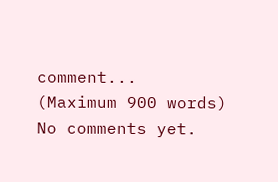comment...
(Maximum 900 words)
No comments yet.